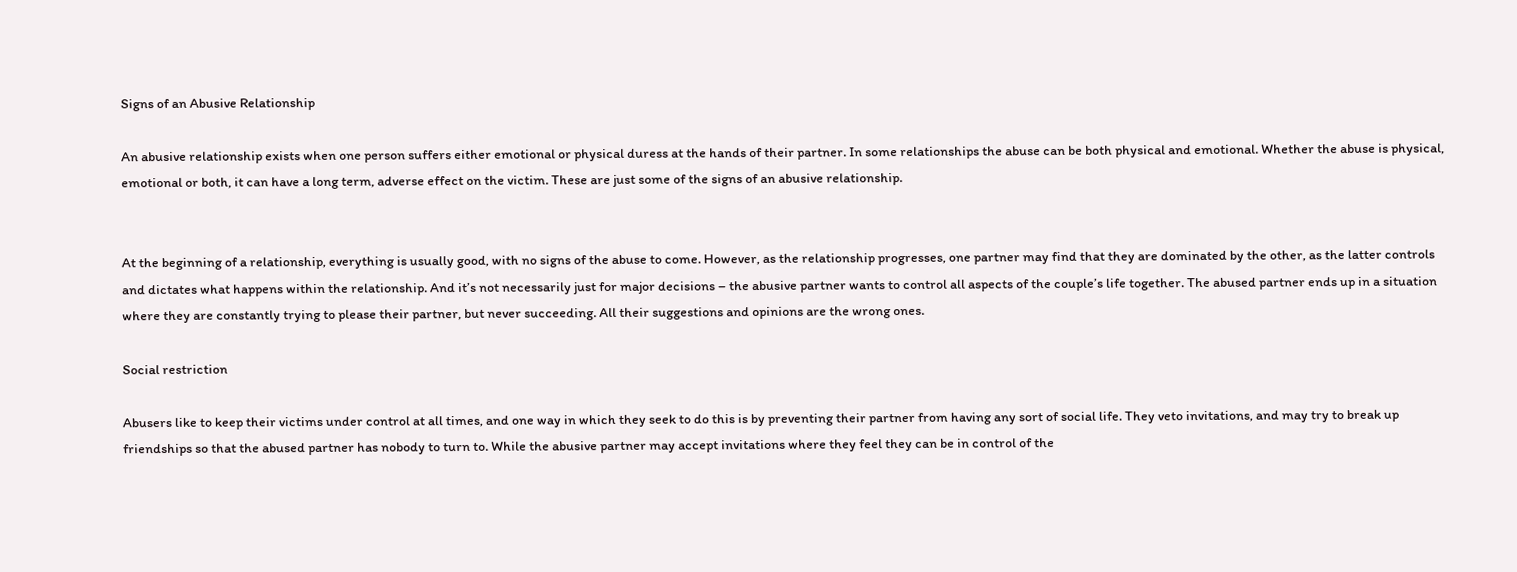Signs of an Abusive Relationship

An abusive relationship exists when one person suffers either emotional or physical duress at the hands of their partner. In some relationships the abuse can be both physical and emotional. Whether the abuse is physical, emotional or both, it can have a long term, adverse effect on the victim. These are just some of the signs of an abusive relationship.


At the beginning of a relationship, everything is usually good, with no signs of the abuse to come. However, as the relationship progresses, one partner may find that they are dominated by the other, as the latter controls and dictates what happens within the relationship. And it’s not necessarily just for major decisions – the abusive partner wants to control all aspects of the couple’s life together. The abused partner ends up in a situation where they are constantly trying to please their partner, but never succeeding. All their suggestions and opinions are the wrong ones.

Social restriction

Abusers like to keep their victims under control at all times, and one way in which they seek to do this is by preventing their partner from having any sort of social life. They veto invitations, and may try to break up friendships so that the abused partner has nobody to turn to. While the abusive partner may accept invitations where they feel they can be in control of the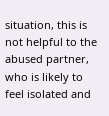situation, this is not helpful to the abused partner, who is likely to feel isolated and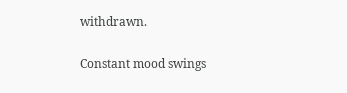withdrawn.

Constant mood swings